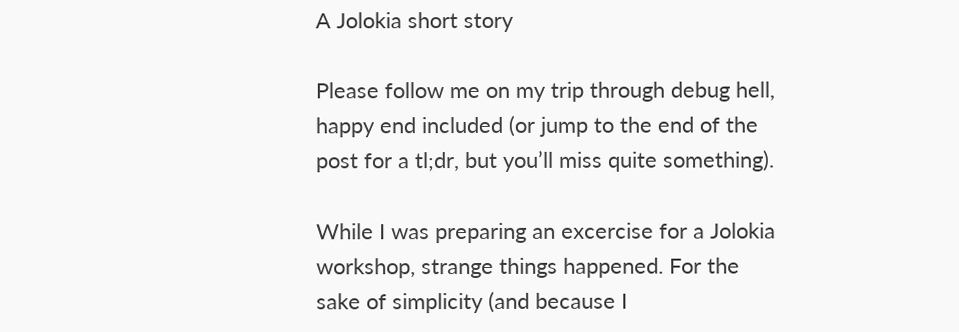A Jolokia short story

Please follow me on my trip through debug hell, happy end included (or jump to the end of the post for a tl;dr, but you’ll miss quite something).

While I was preparing an excercise for a Jolokia workshop, strange things happened. For the sake of simplicity (and because I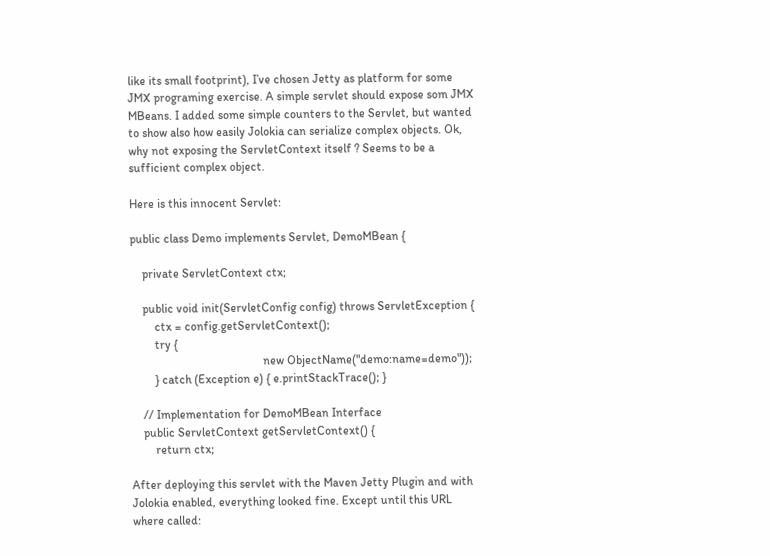like its small footprint), I’ve chosen Jetty as platform for some JMX programing exercise. A simple servlet should expose som JMX MBeans. I added some simple counters to the Servlet, but wanted to show also how easily Jolokia can serialize complex objects. Ok, why not exposing the ServletContext itself ? Seems to be a sufficient complex object.

Here is this innocent Servlet:

public class Demo implements Servlet, DemoMBean {

    private ServletContext ctx;

    public void init(ServletConfig config) throws ServletException {
        ctx = config.getServletContext();
        try {
                                            new ObjectName("demo:name=demo"));
        } catch (Exception e) { e.printStackTrace(); }

    // Implementation for DemoMBean Interface
    public ServletContext getServletContext() {
        return ctx;

After deploying this servlet with the Maven Jetty Plugin and with Jolokia enabled, everything looked fine. Except until this URL where called: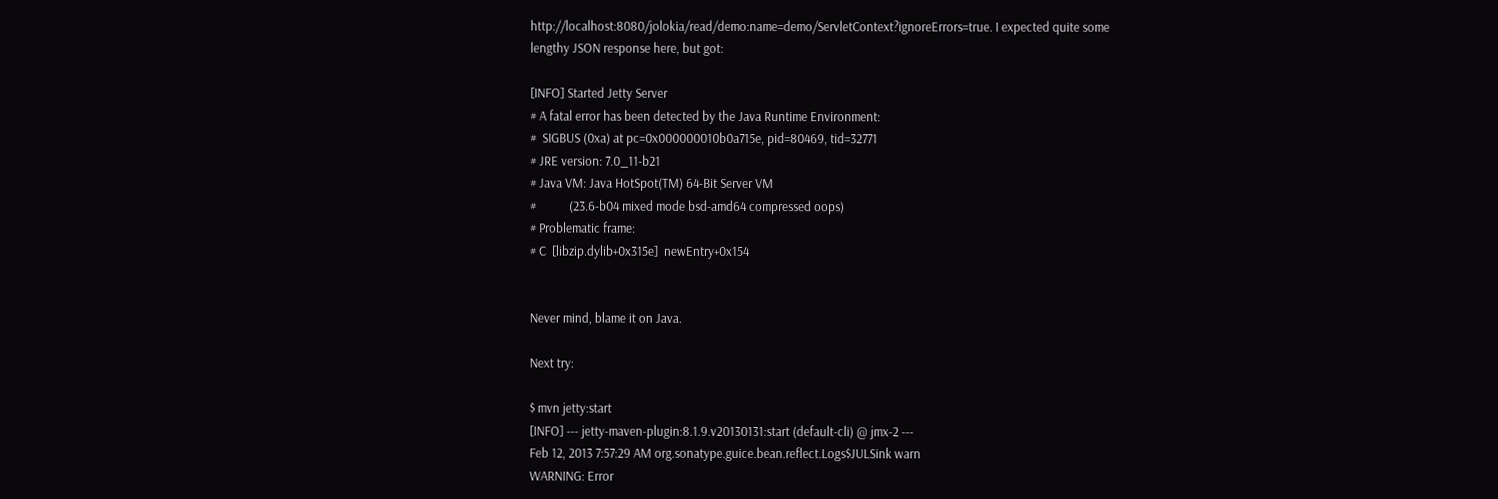http://localhost:8080/jolokia/read/demo:name=demo/ServletContext?ignoreErrors=true. I expected quite some lengthy JSON response here, but got:

[INFO] Started Jetty Server
# A fatal error has been detected by the Java Runtime Environment:
#  SIGBUS (0xa) at pc=0x000000010b0a715e, pid=80469, tid=32771
# JRE version: 7.0_11-b21
# Java VM: Java HotSpot(TM) 64-Bit Server VM
#           (23.6-b04 mixed mode bsd-amd64 compressed oops)
# Problematic frame:
# C  [libzip.dylib+0x315e]  newEntry+0x154


Never mind, blame it on Java.

Next try:

$ mvn jetty:start
[INFO] --- jetty-maven-plugin:8.1.9.v20130131:start (default-cli) @ jmx-2 ---
Feb 12, 2013 7:57:29 AM org.sonatype.guice.bean.reflect.Logs$JULSink warn
WARNING: Error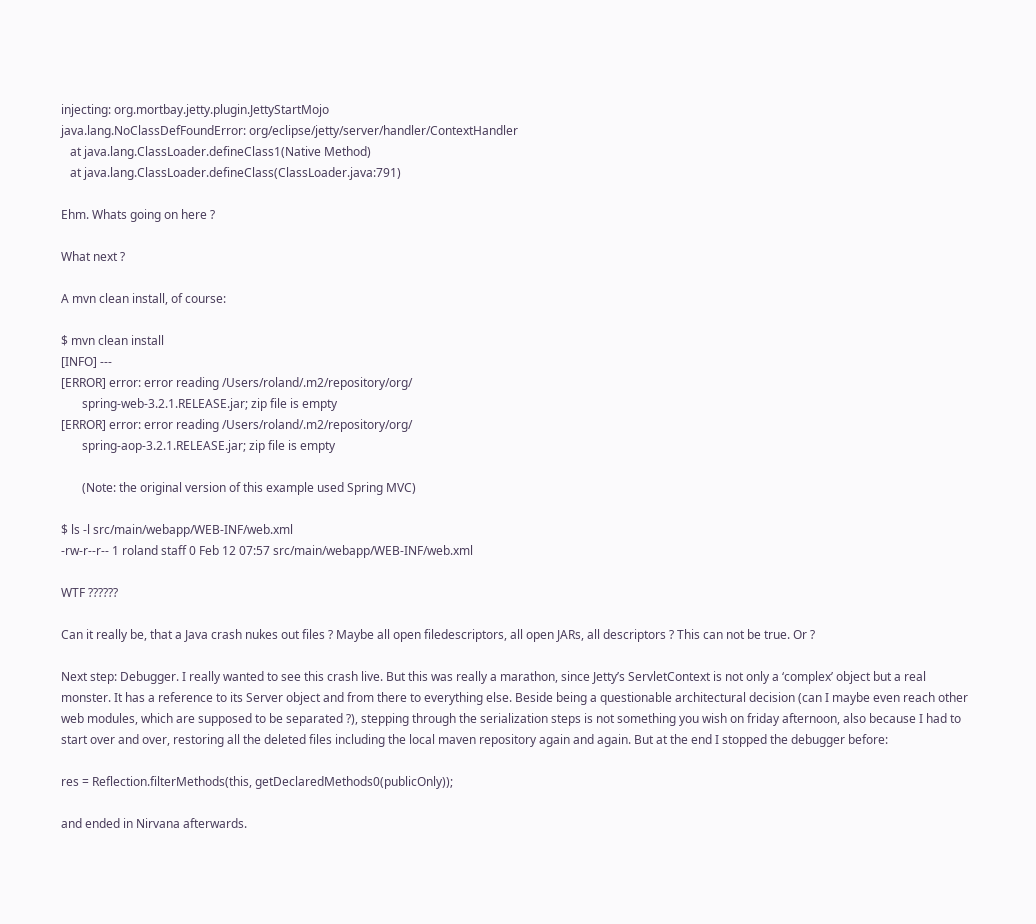injecting: org.mortbay.jetty.plugin.JettyStartMojo
java.lang.NoClassDefFoundError: org/eclipse/jetty/server/handler/ContextHandler
   at java.lang.ClassLoader.defineClass1(Native Method)
   at java.lang.ClassLoader.defineClass(ClassLoader.java:791)

Ehm. Whats going on here ?

What next ?

A mvn clean install, of course:

$ mvn clean install
[INFO] ---
[ERROR] error: error reading /Users/roland/.m2/repository/org/
       spring-web-3.2.1.RELEASE.jar; zip file is empty
[ERROR] error: error reading /Users/roland/.m2/repository/org/
       spring-aop-3.2.1.RELEASE.jar; zip file is empty

       (Note: the original version of this example used Spring MVC)

$ ls -l src/main/webapp/WEB-INF/web.xml
-rw-r--r-- 1 roland staff 0 Feb 12 07:57 src/main/webapp/WEB-INF/web.xml

WTF ??????

Can it really be, that a Java crash nukes out files ? Maybe all open filedescriptors, all open JARs, all descriptors ? This can not be true. Or ?

Next step: Debugger. I really wanted to see this crash live. But this was really a marathon, since Jetty’s ServletContext is not only a ‘complex’ object but a real monster. It has a reference to its Server object and from there to everything else. Beside being a questionable architectural decision (can I maybe even reach other web modules, which are supposed to be separated ?), stepping through the serialization steps is not something you wish on friday afternoon, also because I had to start over and over, restoring all the deleted files including the local maven repository again and again. But at the end I stopped the debugger before:

res = Reflection.filterMethods(this, getDeclaredMethods0(publicOnly));

and ended in Nirvana afterwards.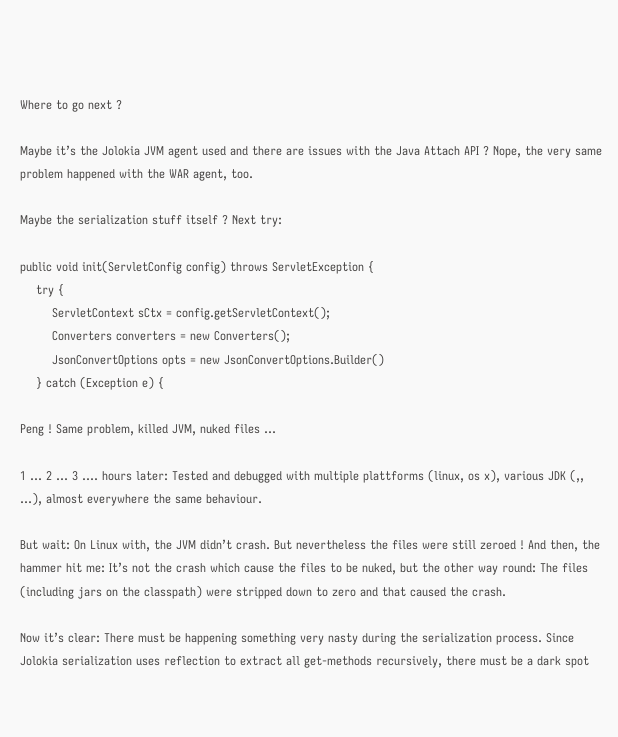Where to go next ?

Maybe it’s the Jolokia JVM agent used and there are issues with the Java Attach API ? Nope, the very same problem happened with the WAR agent, too.

Maybe the serialization stuff itself ? Next try:

public void init(ServletConfig config) throws ServletException {
    try {
        ServletContext sCtx = config.getServletContext();
        Converters converters = new Converters();
        JsonConvertOptions opts = new JsonConvertOptions.Builder()
    } catch (Exception e) {

Peng ! Same problem, killed JVM, nuked files …

1 … 2 … 3 …. hours later: Tested and debugged with multiple plattforms (linux, os x), various JDK (,, …), almost everywhere the same behaviour.

But wait: On Linux with, the JVM didn’t crash. But nevertheless the files were still zeroed ! And then, the hammer hit me: It’s not the crash which cause the files to be nuked, but the other way round: The files (including jars on the classpath) were stripped down to zero and that caused the crash.

Now it’s clear: There must be happening something very nasty during the serialization process. Since Jolokia serialization uses reflection to extract all get-methods recursively, there must be a dark spot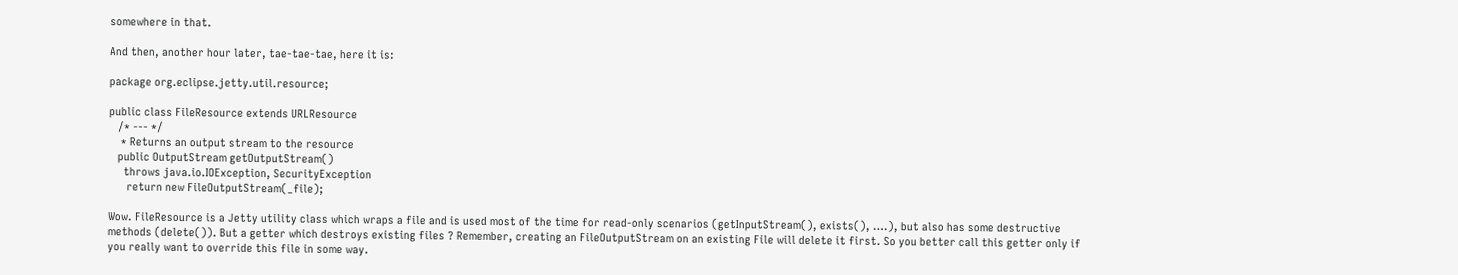somewhere in that.

And then, another hour later, tae-tae-tae, here it is:

package org.eclipse.jetty.util.resource;

public class FileResource extends URLResource
   /* --- */
    * Returns an output stream to the resource
   public OutputStream getOutputStream()
     throws java.io.IOException, SecurityException
      return new FileOutputStream(_file);

Wow. FileResource is a Jetty utility class which wraps a file and is used most of the time for read-only scenarios (getInputStream(), exists(), ….), but also has some destructive methods (delete()). But a getter which destroys existing files ? Remember, creating an FileOutputStream on an existing File will delete it first. So you better call this getter only if you really want to override this file in some way.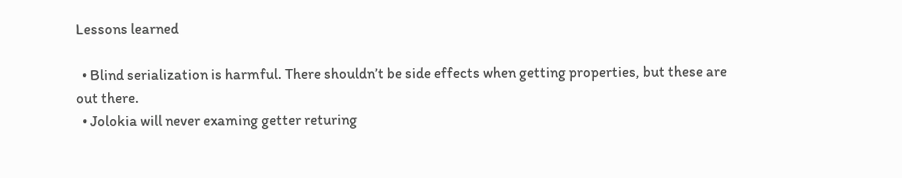Lessons learned

  • Blind serialization is harmful. There shouldn’t be side effects when getting properties, but these are out there.
  • Jolokia will never examing getter returing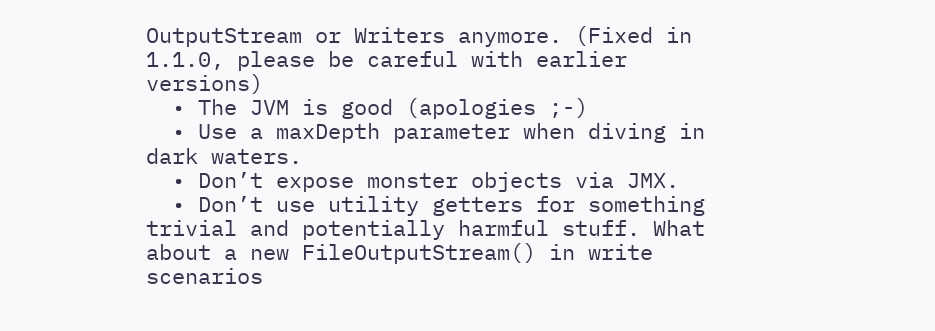OutputStream or Writers anymore. (Fixed in 1.1.0, please be careful with earlier versions)
  • The JVM is good (apologies ;-)
  • Use a maxDepth parameter when diving in dark waters.
  • Don’t expose monster objects via JMX.
  • Don’t use utility getters for something trivial and potentially harmful stuff. What about a new FileOutputStream() in write scenarios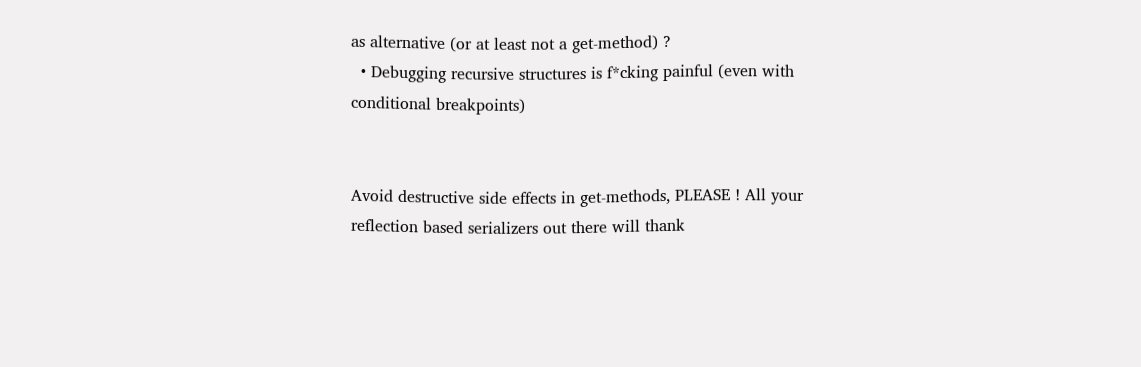as alternative (or at least not a get-method) ?
  • Debugging recursive structures is f*cking painful (even with conditional breakpoints)


Avoid destructive side effects in get-methods, PLEASE ! All your reflection based serializers out there will thank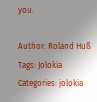you.

Author: Roland Huß
Tags: Jolokia
Categories: jolokia